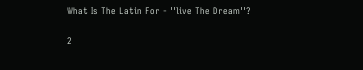What Is The Latin For - ''live The Dream''?


2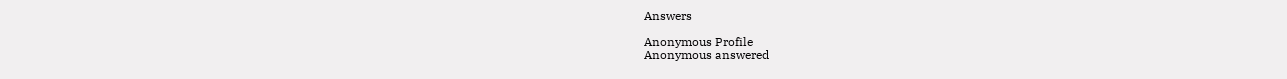Answers

Anonymous Profile
Anonymous answered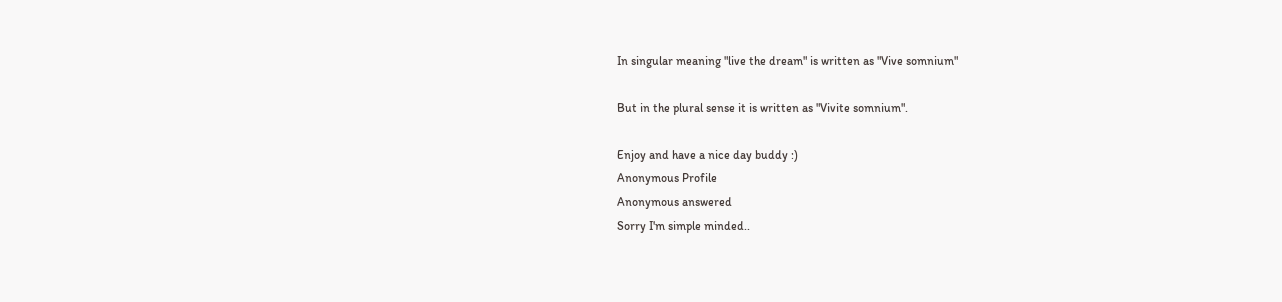In singular meaning "live the dream" is written as "Vive somnium"

But in the plural sense it is written as "Vivite somnium".

Enjoy and have a nice day buddy :)
Anonymous Profile
Anonymous answered
Sorry I'm simple minded..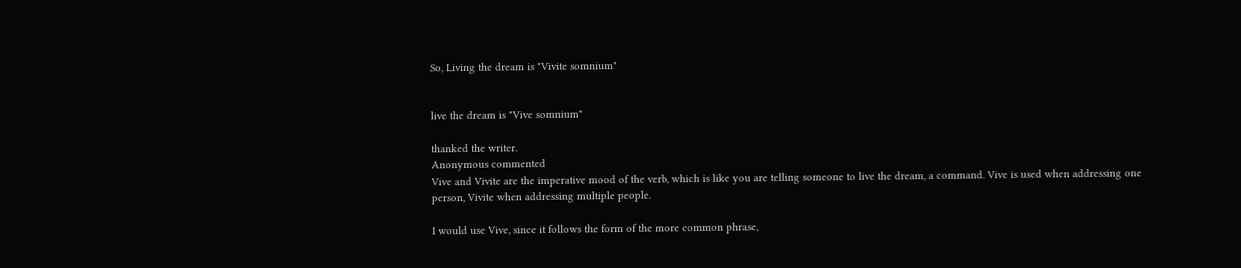So, Living the dream is "Vivite somnium"


live the dream is "Vive somnium"

thanked the writer.
Anonymous commented
Vive and Vivite are the imperative mood of the verb, which is like you are telling someone to live the dream, a command. Vive is used when addressing one person, Vivite when addressing multiple people.

I would use Vive, since it follows the form of the more common phrase,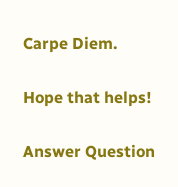Carpe Diem.

Hope that helps!

Answer Question